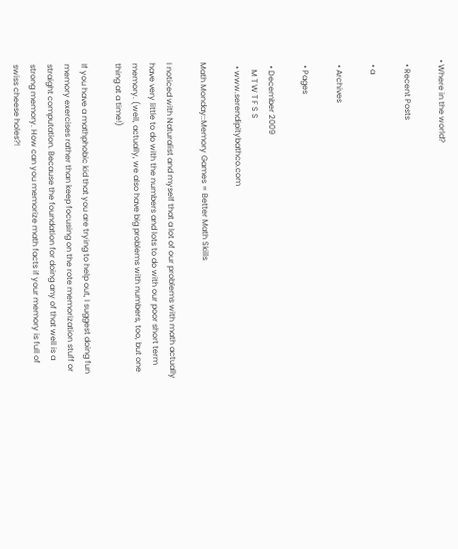• Where in the world?

  • Recent Posts

  • a

  • Archives

  • Pages

  • December 2009
    M T W T F S S
  • www.serendipitybathco.com

Math Monday::Memory Games = Better Math Skills

I noticed with Naturalist and myself that a lot of our problems with math actually have very little to do with the numbers and lots to do with our poor short term memory. (well, actually, we also have big problems with numbers, too, but one thing at a time!)

If you have a mathphobic kid that you are trying to help out, I suggest doing fun memory exercises rather than keep focusing on the rote memorization stuff or straight computation. Because the foundation for doing any of that well is a strong memory. How can you memorize math facts if your memory is full of swiss cheese holes?!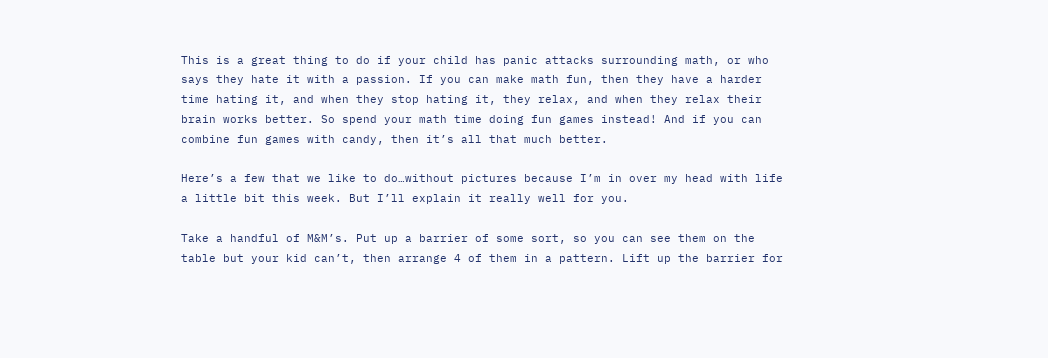This is a great thing to do if your child has panic attacks surrounding math, or who says they hate it with a passion. If you can make math fun, then they have a harder time hating it, and when they stop hating it, they relax, and when they relax their brain works better. So spend your math time doing fun games instead! And if you can combine fun games with candy, then it’s all that much better.

Here’s a few that we like to do…without pictures because I’m in over my head with life a little bit this week. But I’ll explain it really well for you.

Take a handful of M&M’s. Put up a barrier of some sort, so you can see them on the table but your kid can’t, then arrange 4 of them in a pattern. Lift up the barrier for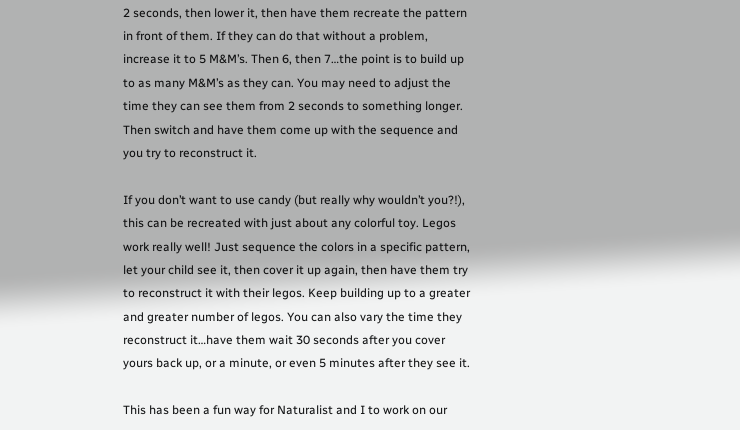2 seconds, then lower it, then have them recreate the pattern in front of them. If they can do that without a problem, increase it to 5 M&M’s. Then 6, then 7…the point is to build up to as many M&M’s as they can. You may need to adjust the time they can see them from 2 seconds to something longer. Then switch and have them come up with the sequence and you try to reconstruct it.

If you don’t want to use candy (but really why wouldn’t you?!), this can be recreated with just about any colorful toy. Legos work really well! Just sequence the colors in a specific pattern, let your child see it, then cover it up again, then have them try to reconstruct it with their legos. Keep building up to a greater and greater number of legos. You can also vary the time they reconstruct it…have them wait 30 seconds after you cover yours back up, or a minute, or even 5 minutes after they see it.

This has been a fun way for Naturalist and I to work on our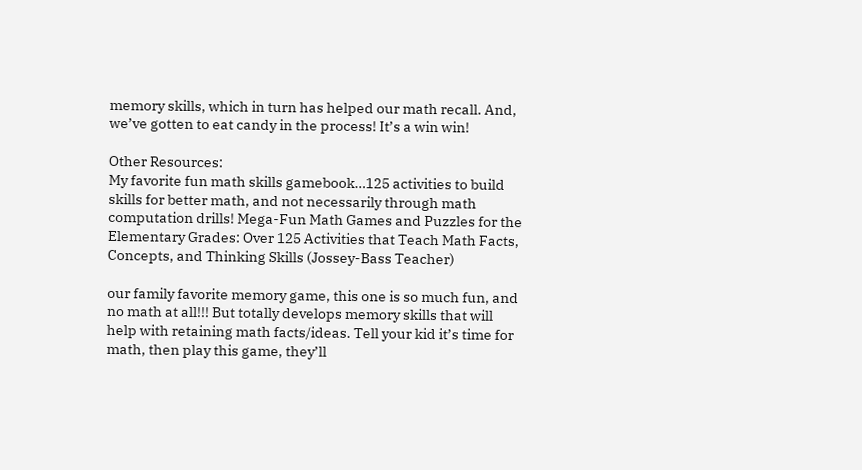memory skills, which in turn has helped our math recall. And, we’ve gotten to eat candy in the process! It’s a win win!

Other Resources:
My favorite fun math skills gamebook…125 activities to build skills for better math, and not necessarily through math computation drills! Mega-Fun Math Games and Puzzles for the Elementary Grades: Over 125 Activities that Teach Math Facts, Concepts, and Thinking Skills (Jossey-Bass Teacher)

our family favorite memory game, this one is so much fun, and no math at all!!! But totally develops memory skills that will help with retaining math facts/ideas. Tell your kid it’s time for math, then play this game, they’ll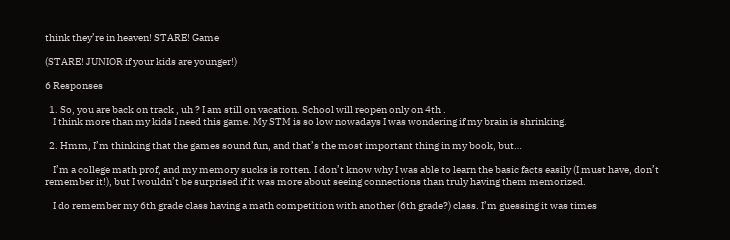think they’re in heaven! STARE! Game

(STARE! JUNIOR if your kids are younger!)

6 Responses

  1. So, you are back on track , uh ? I am still on vacation. School will reopen only on 4th .
    I think more than my kids I need this game. My STM is so low nowadays I was wondering if my brain is shrinking.

  2. Hmm, I’m thinking that the games sound fun, and that’s the most important thing in my book, but…

    I’m a college math prof, and my memory sucks is rotten. I don’t know why I was able to learn the basic facts easily (I must have, don’t remember it!), but I wouldn’t be surprised if it was more about seeing connections than truly having them memorized.

    I do remember my 6th grade class having a math competition with another (6th grade?) class. I’m guessing it was times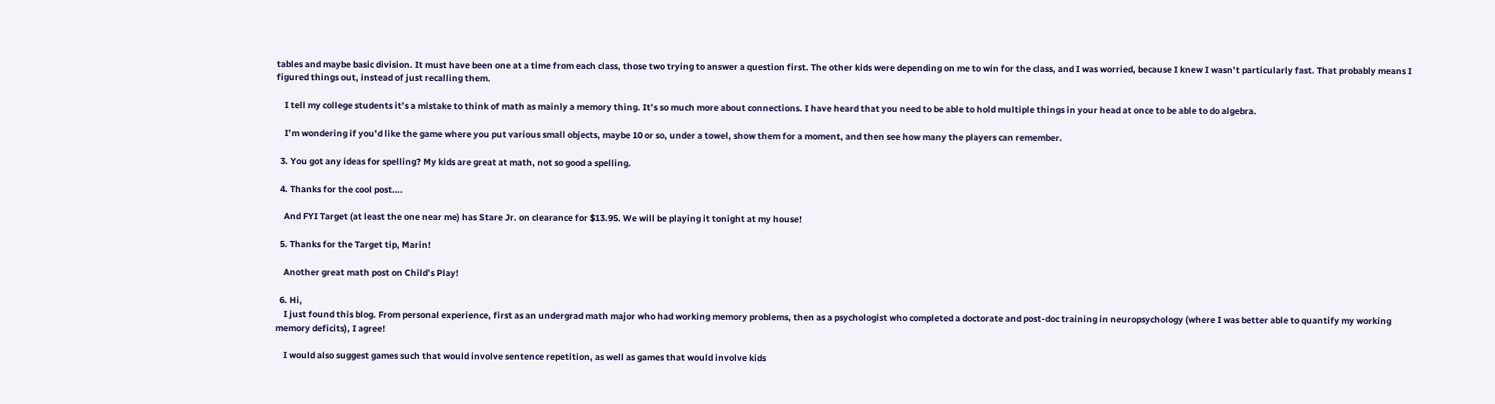tables and maybe basic division. It must have been one at a time from each class, those two trying to answer a question first. The other kids were depending on me to win for the class, and I was worried, because I knew I wasn’t particularly fast. That probably means I figured things out, instead of just recalling them.

    I tell my college students it’s a mistake to think of math as mainly a memory thing. It’s so much more about connections. I have heard that you need to be able to hold multiple things in your head at once to be able to do algebra.

    I’m wondering if you’d like the game where you put various small objects, maybe 10 or so, under a towel, show them for a moment, and then see how many the players can remember.

  3. You got any ideas for spelling? My kids are great at math, not so good a spelling.

  4. Thanks for the cool post….

    And FYI Target (at least the one near me) has Stare Jr. on clearance for $13.95. We will be playing it tonight at my house!

  5. Thanks for the Target tip, Marin!

    Another great math post on Child’s Play!

  6. Hi,
    I just found this blog. From personal experience, first as an undergrad math major who had working memory problems, then as a psychologist who completed a doctorate and post-doc training in neuropsychology (where I was better able to quantify my working memory deficits), I agree!

    I would also suggest games such that would involve sentence repetition, as well as games that would involve kids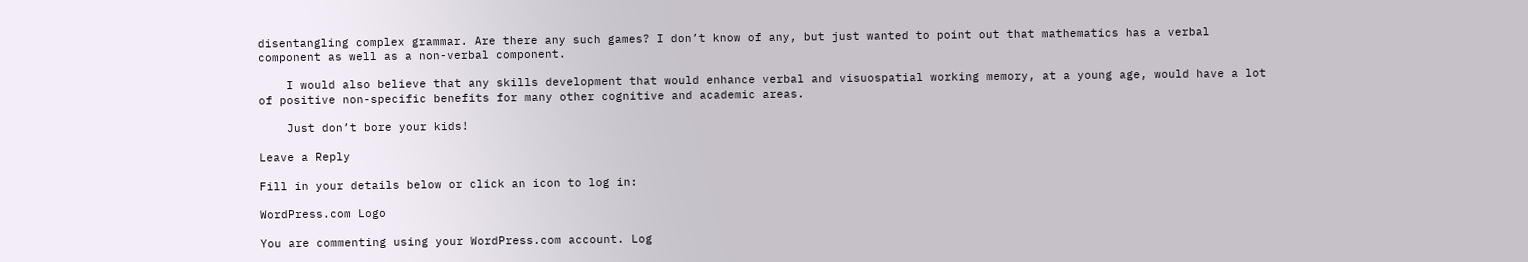disentangling complex grammar. Are there any such games? I don’t know of any, but just wanted to point out that mathematics has a verbal component as well as a non-verbal component.

    I would also believe that any skills development that would enhance verbal and visuospatial working memory, at a young age, would have a lot of positive non-specific benefits for many other cognitive and academic areas.

    Just don’t bore your kids!

Leave a Reply

Fill in your details below or click an icon to log in:

WordPress.com Logo

You are commenting using your WordPress.com account. Log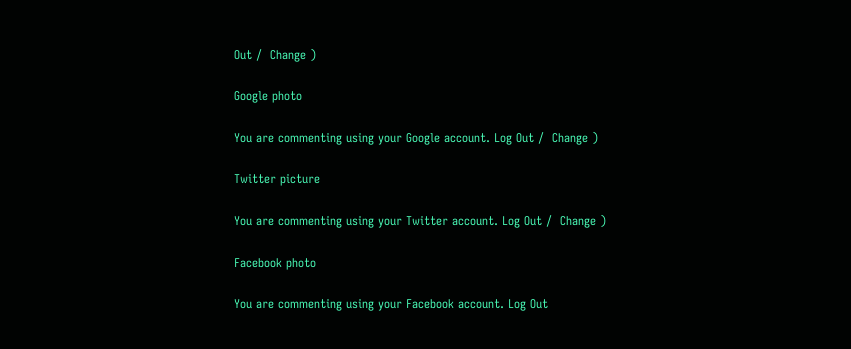Out /  Change )

Google photo

You are commenting using your Google account. Log Out /  Change )

Twitter picture

You are commenting using your Twitter account. Log Out /  Change )

Facebook photo

You are commenting using your Facebook account. Log Out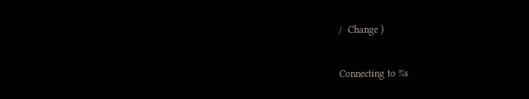/  Change )

Connecting to %s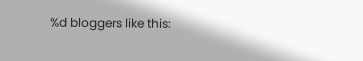%d bloggers like this: